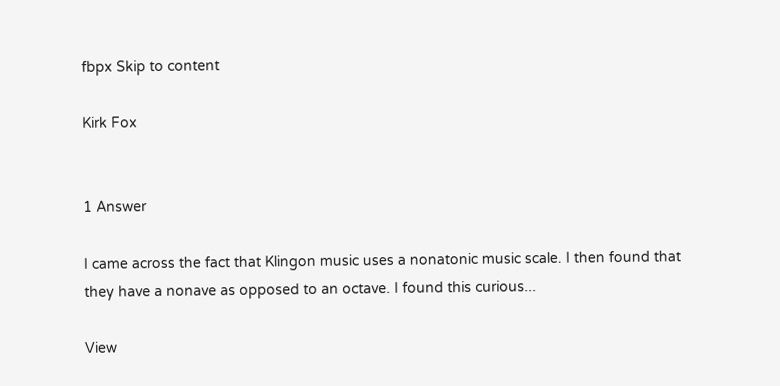fbpx Skip to content

Kirk Fox


1 Answer

I came across the fact that Klingon music uses a nonatonic music scale. I then found that they have a nonave as opposed to an octave. I found this curious...

View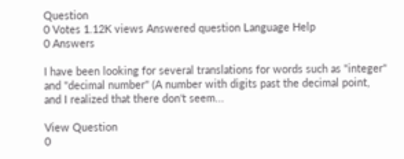Question
0 Votes 1.12K views Answered question Language Help
0 Answers

I have been looking for several translations for words such as "integer" and "decimal number" (A number with digits past the decimal point, and I realized that there don't seem...

View Question
0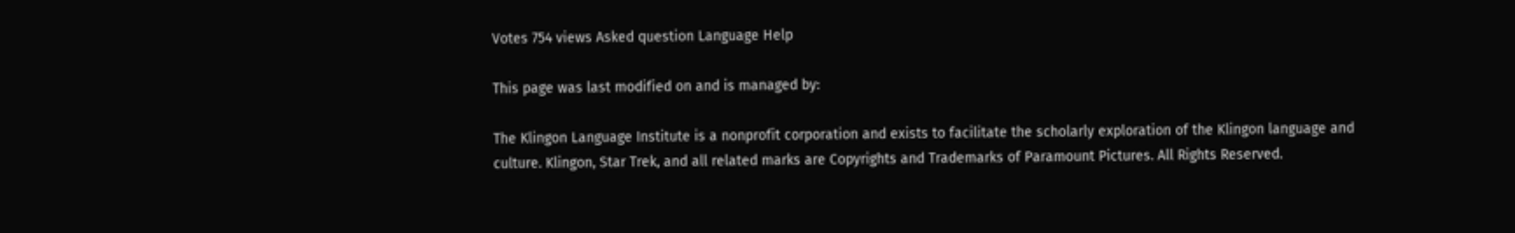Votes 754 views Asked question Language Help

This page was last modified on and is managed by:

The Klingon Language Institute is a nonprofit corporation and exists to facilitate the scholarly exploration of the Klingon language and culture. Klingon, Star Trek, and all related marks are Copyrights and Trademarks of Paramount Pictures. All Rights Reserved.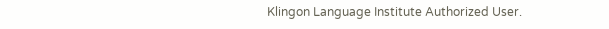Klingon Language Institute Authorized User.